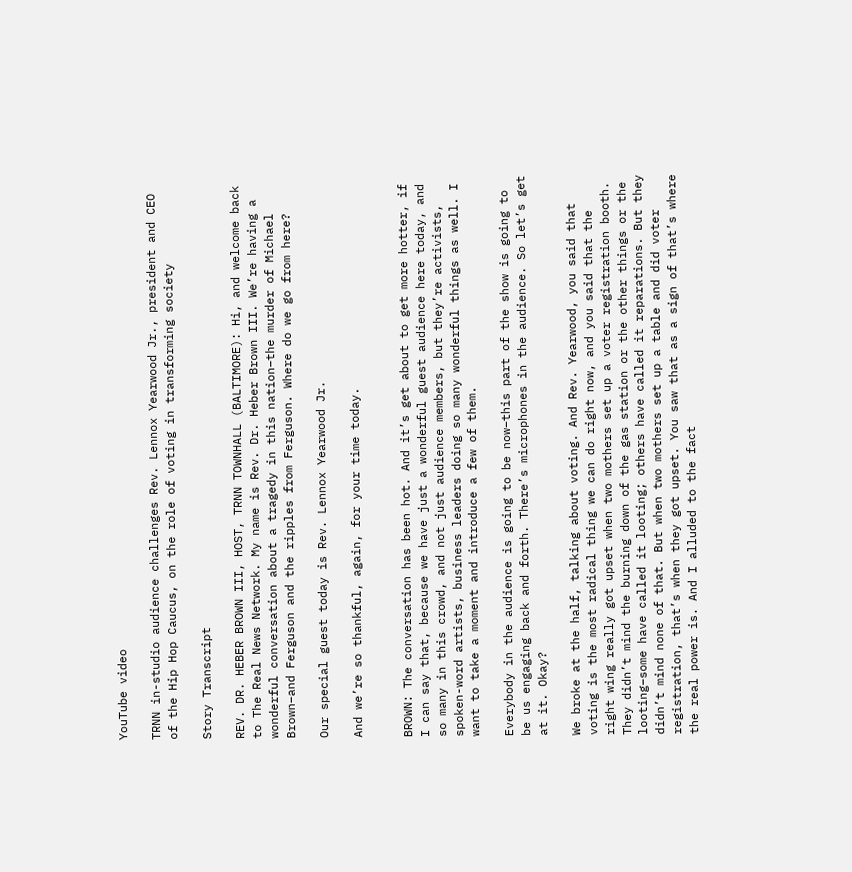YouTube video

TRNN in-studio audience challenges Rev. Lennox Yearwood Jr., president and CEO of the Hip Hop Caucus, on the role of voting in transforming society

Story Transcript

REV. DR. HEBER BROWN III, HOST, TRNN TOWNHALL (BALTIMORE): Hi, and welcome back to The Real News Network. My name is Rev. Dr. Heber Brown III. We’re having a wonderful conversation about a tragedy in this nation–the murder of Michael Brown–and Ferguson and the ripples from Ferguson. Where do we go from here?

Our special guest today is Rev. Lennox Yearwood Jr.

And we’re so thankful, again, for your time today.


BROWN: The conversation has been hot. And it’s get about to get more hotter, if I can say that, because we have just a wonderful guest audience here today, and so many in this crowd, and not just audience members, but they’re activists, spoken-word artists, business leaders doing so many wonderful things as well. I want to take a moment and introduce a few of them.

Everybody in the audience is going to be now–this part of the show is going to be us engaging back and forth. There’s microphones in the audience. So let’s get at it. Okay?

We broke at the half, talking about voting. And Rev. Yearwood, you said that voting is the most radical thing we can do right now, and you said that the right wing really got upset when two mothers set up a voter registration booth. They didn’t mind the burning down of the gas station or the other things or the looting–some have called it looting; others have called it reparations. But they didn’t mind none of that. But when two mothers set up a table and did voter registration, that’s when they got upset. You saw that as a sign of that’s where the real power is. And I alluded to the fact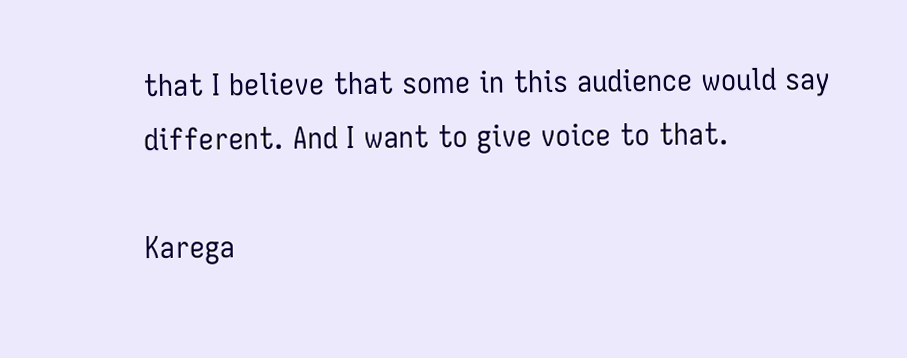that I believe that some in this audience would say different. And I want to give voice to that.

Karega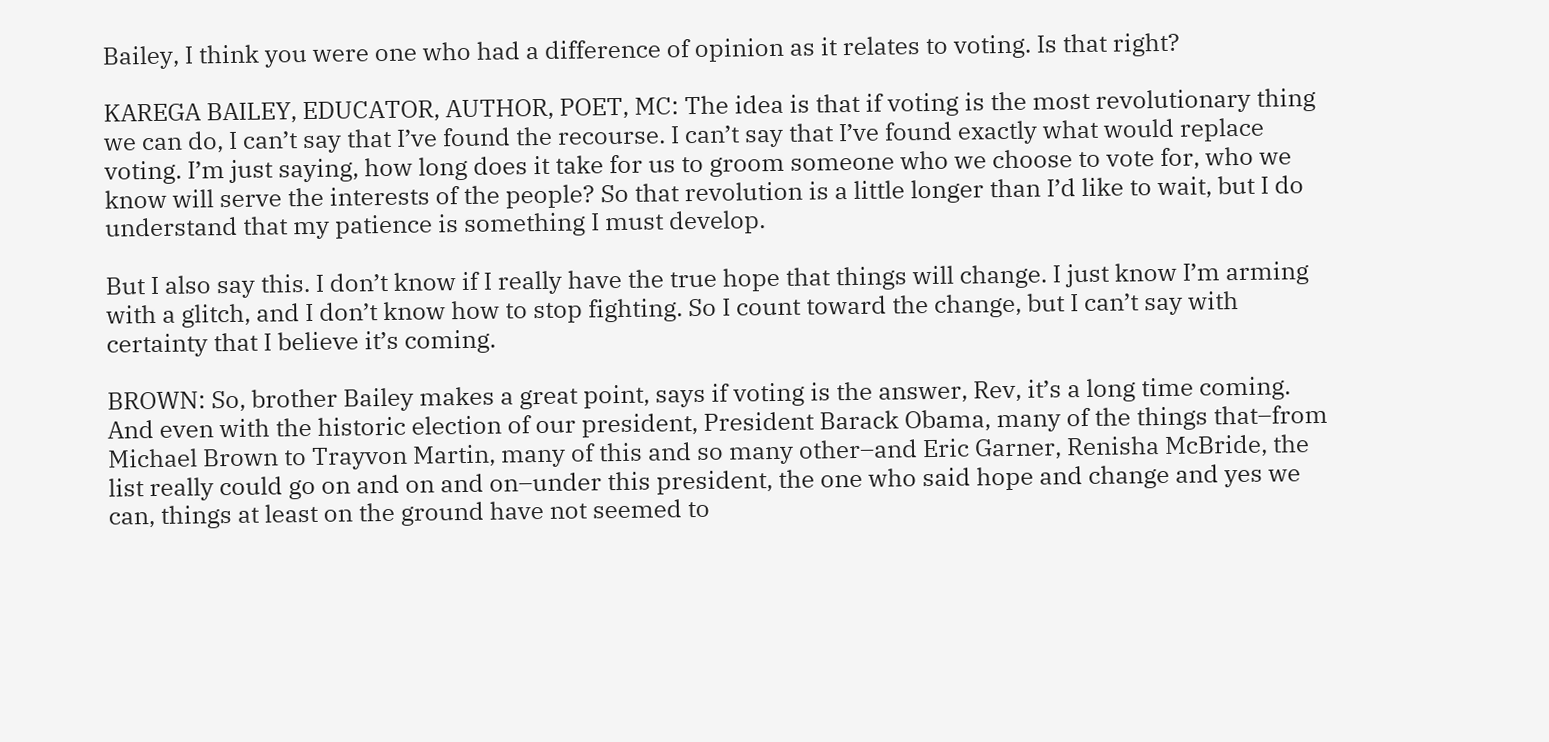Bailey, I think you were one who had a difference of opinion as it relates to voting. Is that right?

KAREGA BAILEY, EDUCATOR, AUTHOR, POET, MC: The idea is that if voting is the most revolutionary thing we can do, I can’t say that I’ve found the recourse. I can’t say that I’ve found exactly what would replace voting. I’m just saying, how long does it take for us to groom someone who we choose to vote for, who we know will serve the interests of the people? So that revolution is a little longer than I’d like to wait, but I do understand that my patience is something I must develop.

But I also say this. I don’t know if I really have the true hope that things will change. I just know I’m arming with a glitch, and I don’t know how to stop fighting. So I count toward the change, but I can’t say with certainty that I believe it’s coming.

BROWN: So, brother Bailey makes a great point, says if voting is the answer, Rev, it’s a long time coming. And even with the historic election of our president, President Barack Obama, many of the things that–from Michael Brown to Trayvon Martin, many of this and so many other–and Eric Garner, Renisha McBride, the list really could go on and on and on–under this president, the one who said hope and change and yes we can, things at least on the ground have not seemed to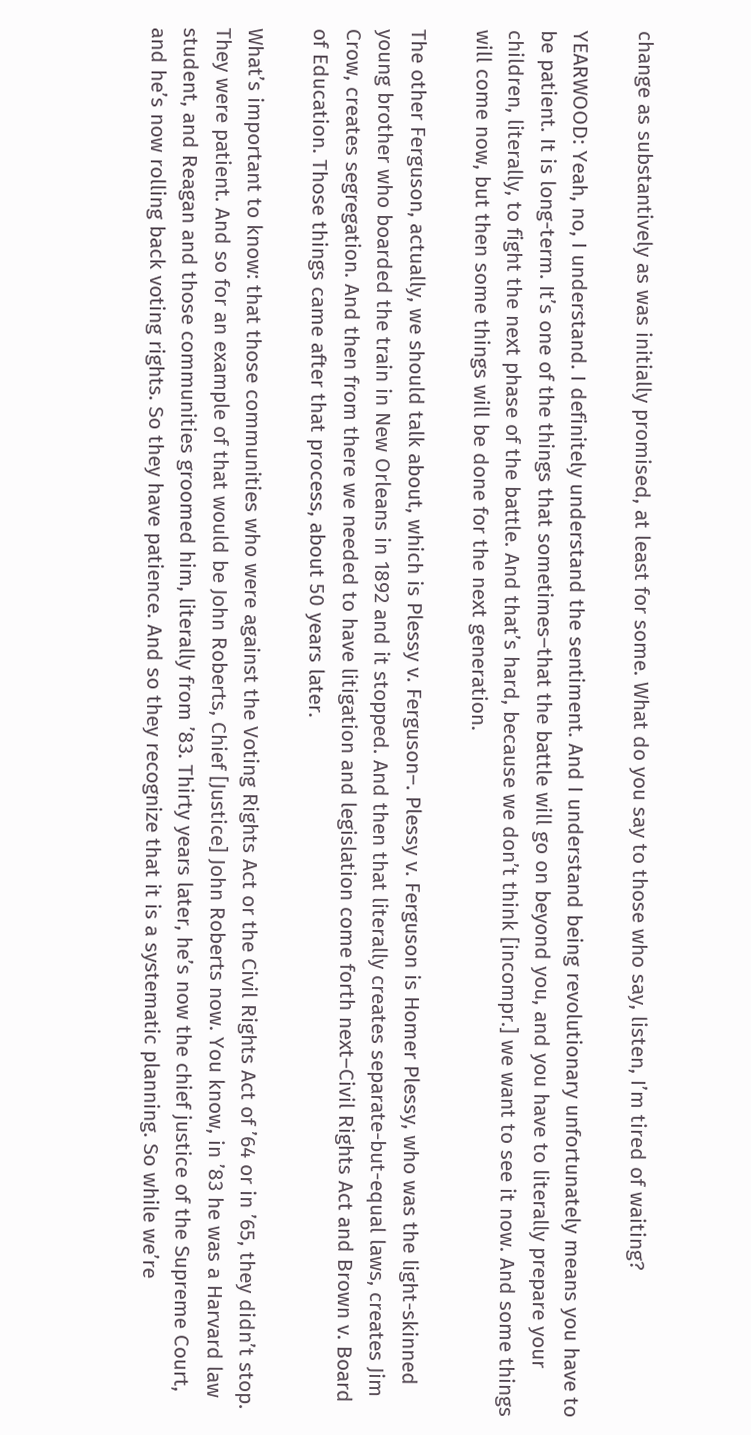change as substantively as was initially promised, at least for some. What do you say to those who say, listen, I’m tired of waiting?

YEARWOOD: Yeah, no, I understand. I definitely understand the sentiment. And I understand being revolutionary unfortunately means you have to be patient. It is long-term. It’s one of the things that sometimes–that the battle will go on beyond you, and you have to literally prepare your children, literally, to fight the next phase of the battle. And that’s hard, because we don’t think [incompr.] we want to see it now. And some things will come now, but then some things will be done for the next generation.

The other Ferguson, actually, we should talk about, which is Plessy v. Ferguson–. Plessy v. Ferguson is Homer Plessy, who was the light-skinned young brother who boarded the train in New Orleans in 1892 and it stopped. And then that literally creates separate-but-equal laws, creates Jim Crow, creates segregation. And then from there we needed to have litigation and legislation come forth next–Civil Rights Act and Brown v. Board of Education. Those things came after that process, about 50 years later.

What’s important to know: that those communities who were against the Voting Rights Act or the Civil Rights Act of ’64 or in ’65, they didn’t stop. They were patient. And so for an example of that would be John Roberts, Chief [Justice] John Roberts now. You know, in ’83 he was a Harvard law student, and Reagan and those communities groomed him, literally from ’83. Thirty years later, he’s now the chief justice of the Supreme Court, and he’s now rolling back voting rights. So they have patience. And so they recognize that it is a systematic planning. So while we’re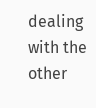dealing with the other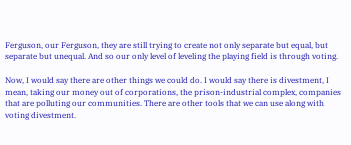Ferguson, our Ferguson, they are still trying to create not only separate but equal, but separate but unequal. And so our only level of leveling the playing field is through voting.

Now, I would say there are other things we could do. I would say there is divestment, I mean, taking our money out of corporations, the prison-industrial complex, companies that are polluting our communities. There are other tools that we can use along with voting divestment.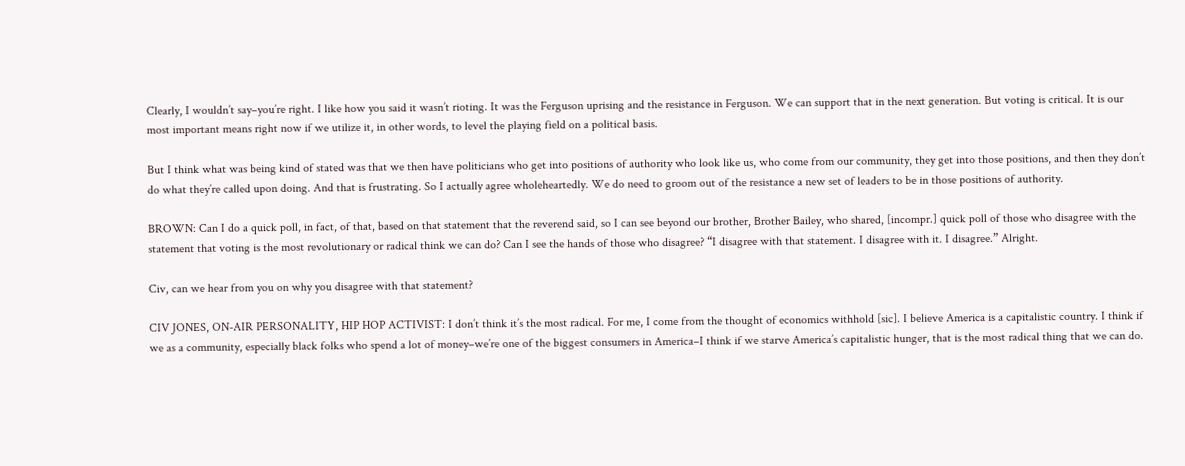Clearly, I wouldn’t say–you’re right. I like how you said it wasn’t rioting. It was the Ferguson uprising and the resistance in Ferguson. We can support that in the next generation. But voting is critical. It is our most important means right now if we utilize it, in other words, to level the playing field on a political basis.

But I think what was being kind of stated was that we then have politicians who get into positions of authority who look like us, who come from our community, they get into those positions, and then they don’t do what they’re called upon doing. And that is frustrating. So I actually agree wholeheartedly. We do need to groom out of the resistance a new set of leaders to be in those positions of authority.

BROWN: Can I do a quick poll, in fact, of that, based on that statement that the reverend said, so I can see beyond our brother, Brother Bailey, who shared, [incompr.] quick poll of those who disagree with the statement that voting is the most revolutionary or radical think we can do? Can I see the hands of those who disagree? “I disagree with that statement. I disagree with it. I disagree.” Alright.

Civ, can we hear from you on why you disagree with that statement?

CIV JONES, ON-AIR PERSONALITY, HIP HOP ACTIVIST: I don’t think it’s the most radical. For me, I come from the thought of economics withhold [sic]. I believe America is a capitalistic country. I think if we as a community, especially black folks who spend a lot of money–we’re one of the biggest consumers in America–I think if we starve America’s capitalistic hunger, that is the most radical thing that we can do.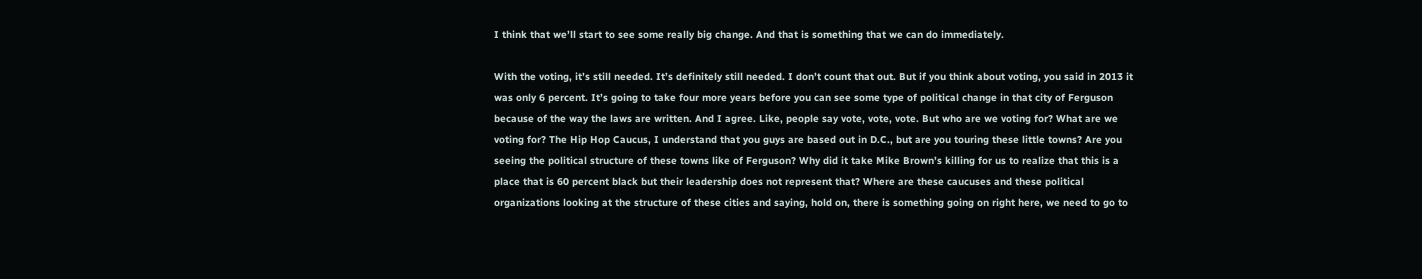I think that we’ll start to see some really big change. And that is something that we can do immediately.

With the voting, it’s still needed. It’s definitely still needed. I don’t count that out. But if you think about voting, you said in 2013 it was only 6 percent. It’s going to take four more years before you can see some type of political change in that city of Ferguson because of the way the laws are written. And I agree. Like, people say vote, vote, vote. But who are we voting for? What are we voting for? The Hip Hop Caucus, I understand that you guys are based out in D.C., but are you touring these little towns? Are you seeing the political structure of these towns like of Ferguson? Why did it take Mike Brown’s killing for us to realize that this is a place that is 60 percent black but their leadership does not represent that? Where are these caucuses and these political organizations looking at the structure of these cities and saying, hold on, there is something going on right here, we need to go to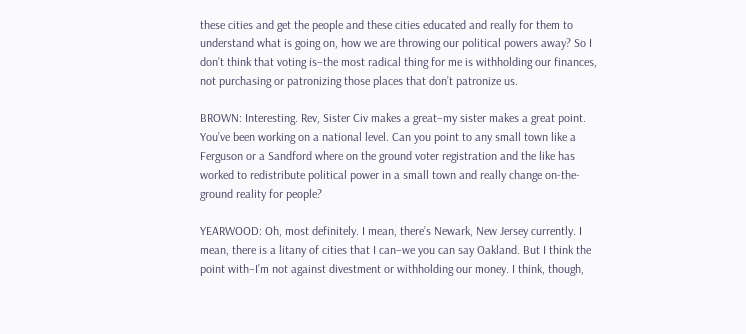these cities and get the people and these cities educated and really for them to understand what is going on, how we are throwing our political powers away? So I don’t think that voting is–the most radical thing for me is withholding our finances, not purchasing or patronizing those places that don’t patronize us.

BROWN: Interesting. Rev, Sister Civ makes a great–my sister makes a great point. You’ve been working on a national level. Can you point to any small town like a Ferguson or a Sandford where on the ground voter registration and the like has worked to redistribute political power in a small town and really change on-the-ground reality for people?

YEARWOOD: Oh, most definitely. I mean, there’s Newark, New Jersey currently. I mean, there is a litany of cities that I can–we you can say Oakland. But I think the point with–I’m not against divestment or withholding our money. I think, though,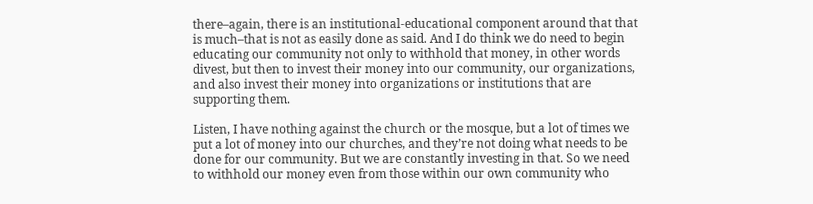there–again, there is an institutional-educational component around that that is much–that is not as easily done as said. And I do think we do need to begin educating our community not only to withhold that money, in other words divest, but then to invest their money into our community, our organizations, and also invest their money into organizations or institutions that are supporting them.

Listen, I have nothing against the church or the mosque, but a lot of times we put a lot of money into our churches, and they’re not doing what needs to be done for our community. But we are constantly investing in that. So we need to withhold our money even from those within our own community who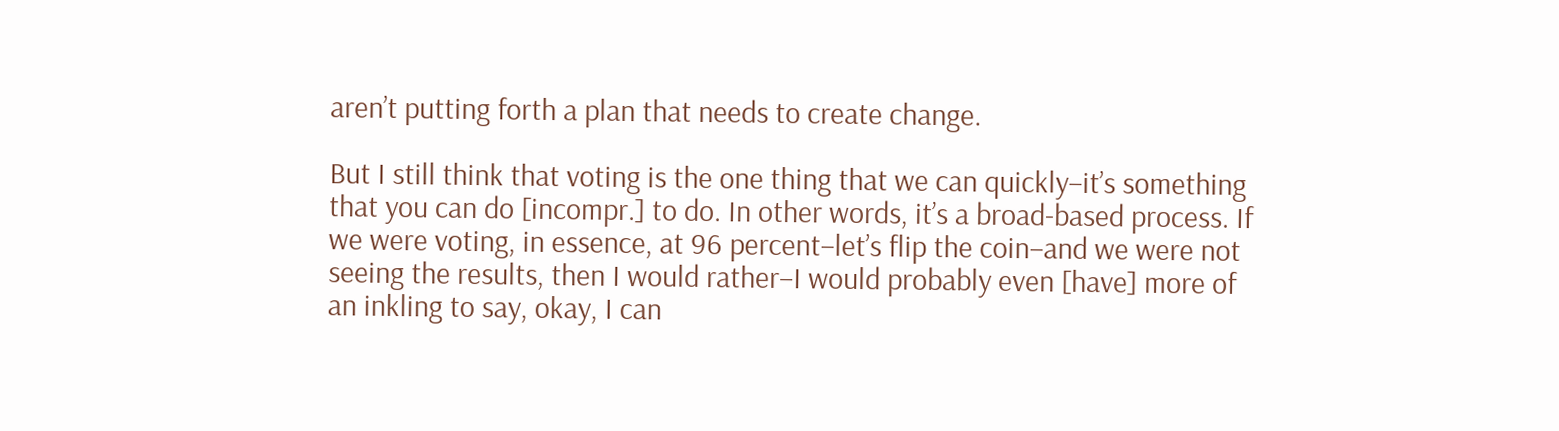aren’t putting forth a plan that needs to create change.

But I still think that voting is the one thing that we can quickly–it’s something that you can do [incompr.] to do. In other words, it’s a broad-based process. If we were voting, in essence, at 96 percent–let’s flip the coin–and we were not seeing the results, then I would rather–I would probably even [have] more of an inkling to say, okay, I can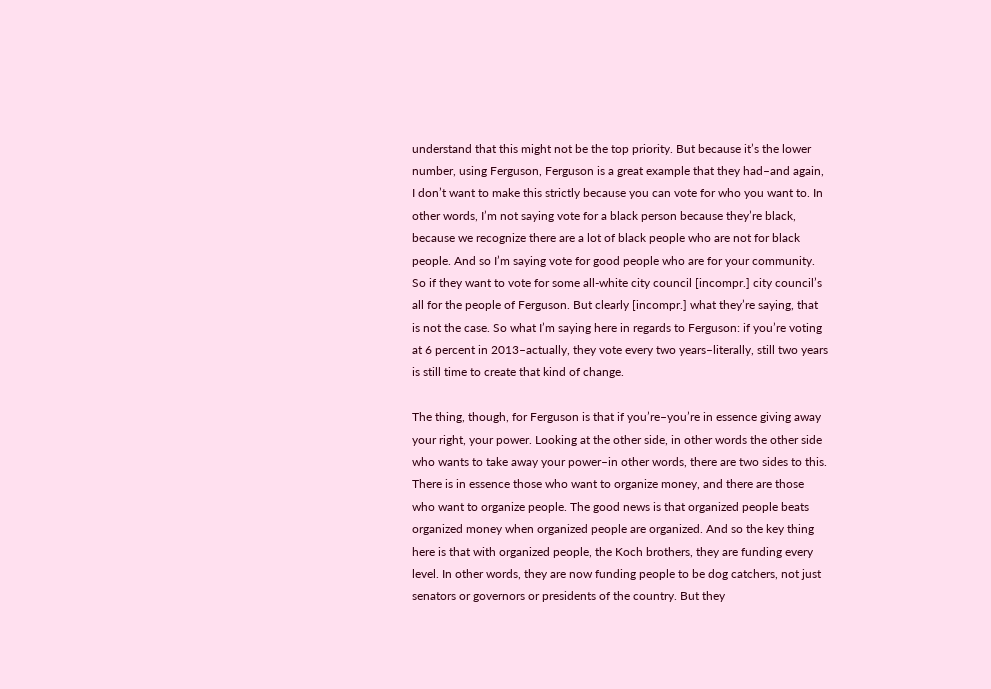understand that this might not be the top priority. But because it’s the lower number, using Ferguson, Ferguson is a great example that they had–and again, I don’t want to make this strictly because you can vote for who you want to. In other words, I’m not saying vote for a black person because they’re black, because we recognize there are a lot of black people who are not for black people. And so I’m saying vote for good people who are for your community. So if they want to vote for some all-white city council [incompr.] city council’s all for the people of Ferguson. But clearly [incompr.] what they’re saying, that is not the case. So what I’m saying here in regards to Ferguson: if you’re voting at 6 percent in 2013–actually, they vote every two years–literally, still two years is still time to create that kind of change.

The thing, though, for Ferguson is that if you’re–you’re in essence giving away your right, your power. Looking at the other side, in other words the other side who wants to take away your power–in other words, there are two sides to this. There is in essence those who want to organize money, and there are those who want to organize people. The good news is that organized people beats organized money when organized people are organized. And so the key thing here is that with organized people, the Koch brothers, they are funding every level. In other words, they are now funding people to be dog catchers, not just senators or governors or presidents of the country. But they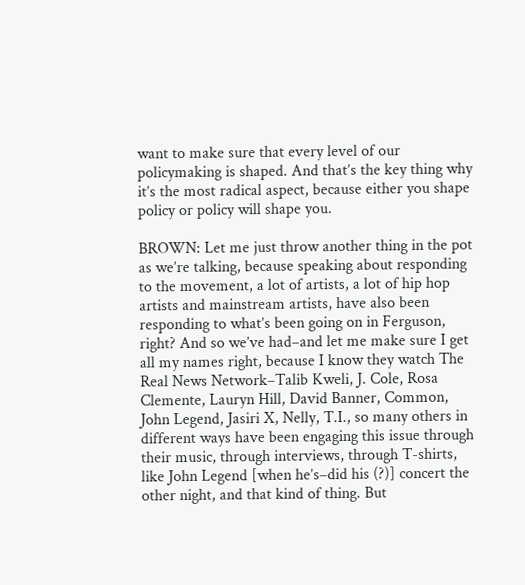want to make sure that every level of our policymaking is shaped. And that’s the key thing why it’s the most radical aspect, because either you shape policy or policy will shape you.

BROWN: Let me just throw another thing in the pot as we’re talking, because speaking about responding to the movement, a lot of artists, a lot of hip hop artists and mainstream artists, have also been responding to what’s been going on in Ferguson, right? And so we’ve had–and let me make sure I get all my names right, because I know they watch The Real News Network–Talib Kweli, J. Cole, Rosa Clemente, Lauryn Hill, David Banner, Common, John Legend, Jasiri X, Nelly, T.I., so many others in different ways have been engaging this issue through their music, through interviews, through T-shirts, like John Legend [when he’s–did his (?)] concert the other night, and that kind of thing. But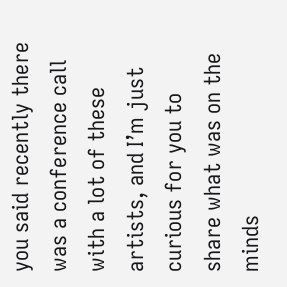you said recently there was a conference call with a lot of these artists, and I’m just curious for you to share what was on the minds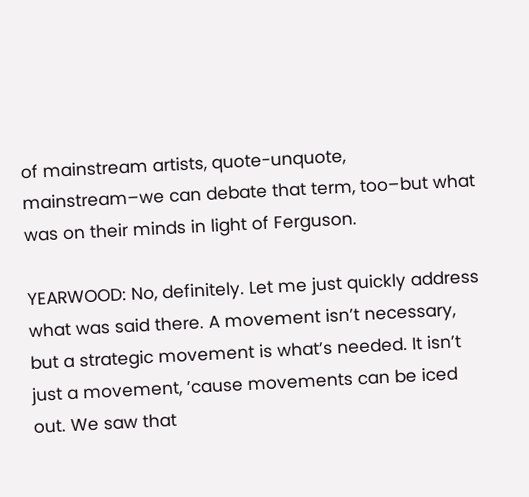of mainstream artists, quote-unquote, mainstream–we can debate that term, too–but what was on their minds in light of Ferguson.

YEARWOOD: No, definitely. Let me just quickly address what was said there. A movement isn’t necessary, but a strategic movement is what’s needed. It isn’t just a movement, ’cause movements can be iced out. We saw that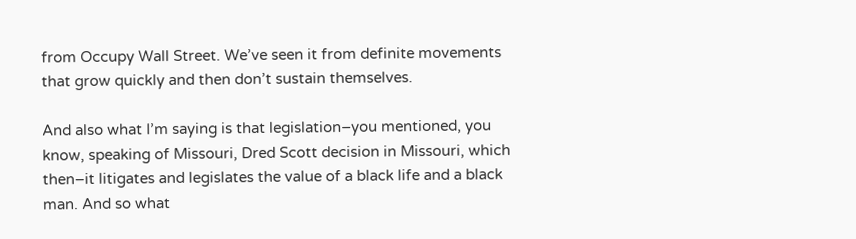from Occupy Wall Street. We’ve seen it from definite movements that grow quickly and then don’t sustain themselves.

And also what I’m saying is that legislation–you mentioned, you know, speaking of Missouri, Dred Scott decision in Missouri, which then–it litigates and legislates the value of a black life and a black man. And so what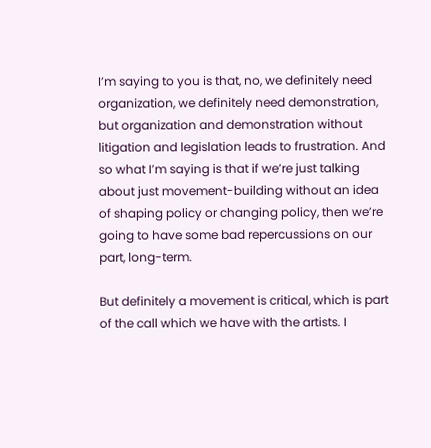I’m saying to you is that, no, we definitely need organization, we definitely need demonstration, but organization and demonstration without litigation and legislation leads to frustration. And so what I’m saying is that if we’re just talking about just movement-building without an idea of shaping policy or changing policy, then we’re going to have some bad repercussions on our part, long-term.

But definitely a movement is critical, which is part of the call which we have with the artists. I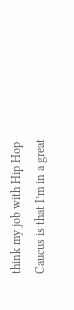think my job with Hip Hop Caucus is that I’m in a great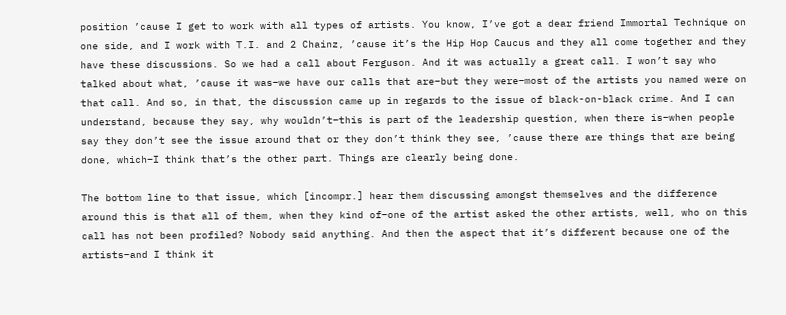position ’cause I get to work with all types of artists. You know, I’ve got a dear friend Immortal Technique on one side, and I work with T.I. and 2 Chainz, ’cause it’s the Hip Hop Caucus and they all come together and they have these discussions. So we had a call about Ferguson. And it was actually a great call. I won’t say who talked about what, ’cause it was–we have our calls that are–but they were–most of the artists you named were on that call. And so, in that, the discussion came up in regards to the issue of black-on-black crime. And I can understand, because they say, why wouldn’t–this is part of the leadership question, when there is–when people say they don’t see the issue around that or they don’t think they see, ’cause there are things that are being done, which–I think that’s the other part. Things are clearly being done.

The bottom line to that issue, which [incompr.] hear them discussing amongst themselves and the difference around this is that all of them, when they kind of–one of the artist asked the other artists, well, who on this call has not been profiled? Nobody said anything. And then the aspect that it’s different because one of the artists–and I think it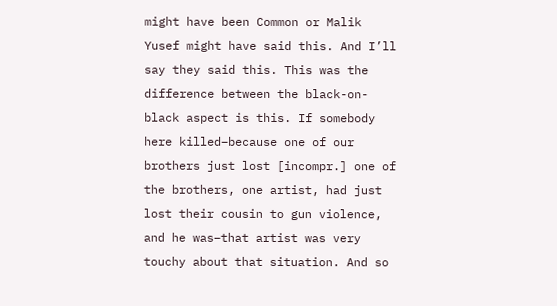might have been Common or Malik Yusef might have said this. And I’ll say they said this. This was the difference between the black-on-black aspect is this. If somebody here killed–because one of our brothers just lost [incompr.] one of the brothers, one artist, had just lost their cousin to gun violence, and he was–that artist was very touchy about that situation. And so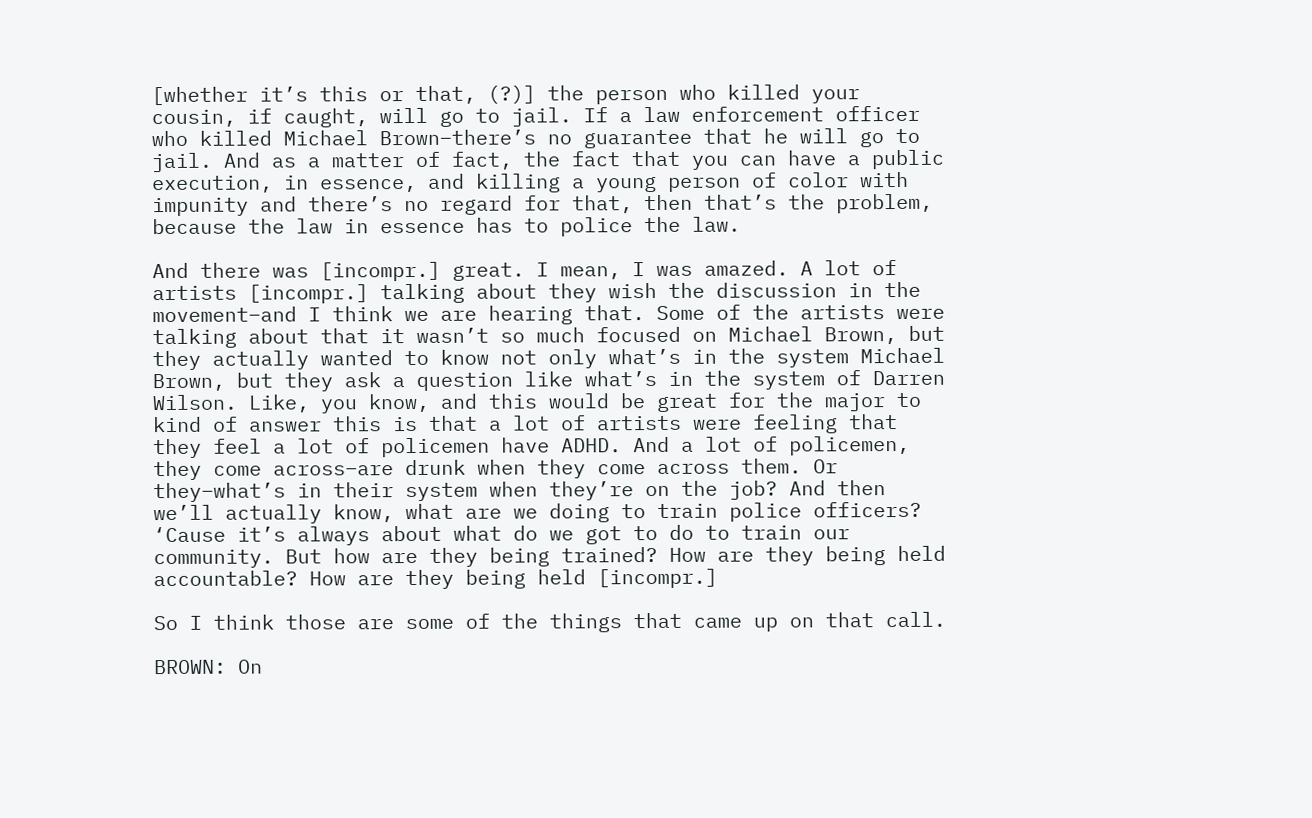[whether it’s this or that, (?)] the person who killed your cousin, if caught, will go to jail. If a law enforcement officer who killed Michael Brown–there’s no guarantee that he will go to jail. And as a matter of fact, the fact that you can have a public execution, in essence, and killing a young person of color with impunity and there’s no regard for that, then that’s the problem, because the law in essence has to police the law.

And there was [incompr.] great. I mean, I was amazed. A lot of artists [incompr.] talking about they wish the discussion in the movement–and I think we are hearing that. Some of the artists were talking about that it wasn’t so much focused on Michael Brown, but they actually wanted to know not only what’s in the system Michael Brown, but they ask a question like what’s in the system of Darren Wilson. Like, you know, and this would be great for the major to kind of answer this is that a lot of artists were feeling that they feel a lot of policemen have ADHD. And a lot of policemen, they come across–are drunk when they come across them. Or they–what’s in their system when they’re on the job? And then we’ll actually know, what are we doing to train police officers? ‘Cause it’s always about what do we got to do to train our community. But how are they being trained? How are they being held accountable? How are they being held [incompr.]

So I think those are some of the things that came up on that call.

BROWN: On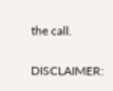the call.

DISCLAIMER: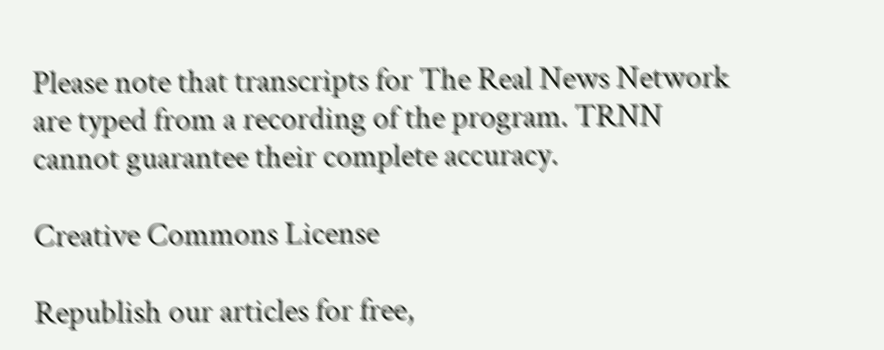Please note that transcripts for The Real News Network are typed from a recording of the program. TRNN cannot guarantee their complete accuracy.

Creative Commons License

Republish our articles for free,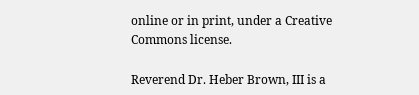online or in print, under a Creative Commons license.

Reverend Dr. Heber Brown, III is a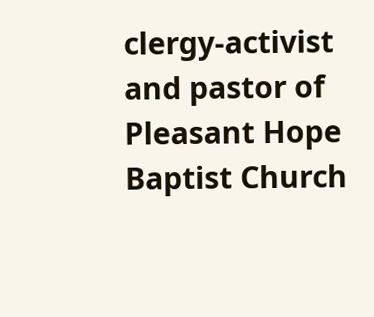clergy-activist and pastor of Pleasant Hope Baptist Church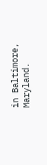in Baltimore, Maryland.